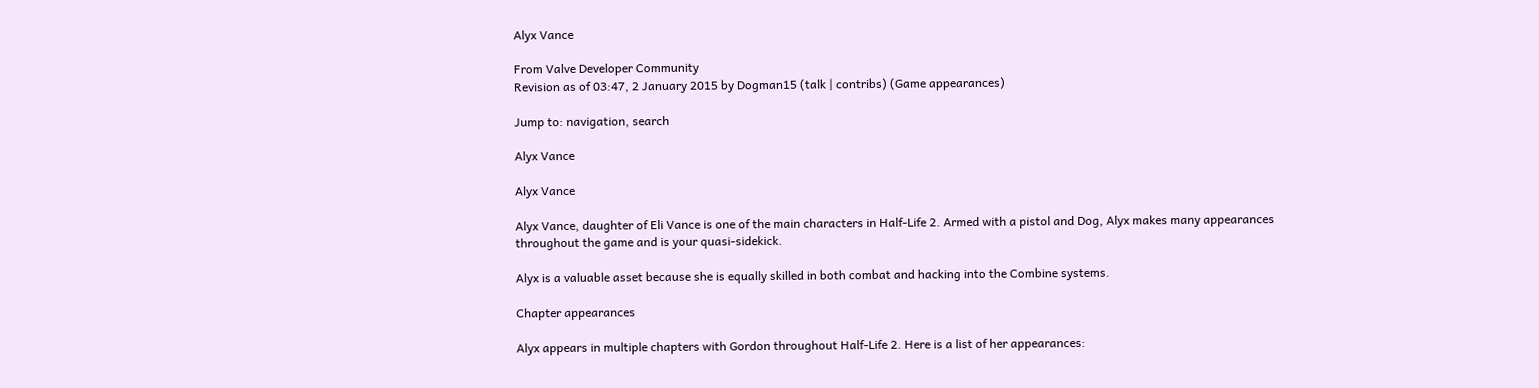Alyx Vance

From Valve Developer Community
Revision as of 03:47, 2 January 2015 by Dogman15 (talk | contribs) (Game appearances)

Jump to: navigation, search

Alyx Vance

Alyx Vance

Alyx Vance, daughter of Eli Vance is one of the main characters in Half-Life 2. Armed with a pistol and Dog, Alyx makes many appearances throughout the game and is your quasi-sidekick.

Alyx is a valuable asset because she is equally skilled in both combat and hacking into the Combine systems.

Chapter appearances

Alyx appears in multiple chapters with Gordon throughout Half-Life 2. Here is a list of her appearances: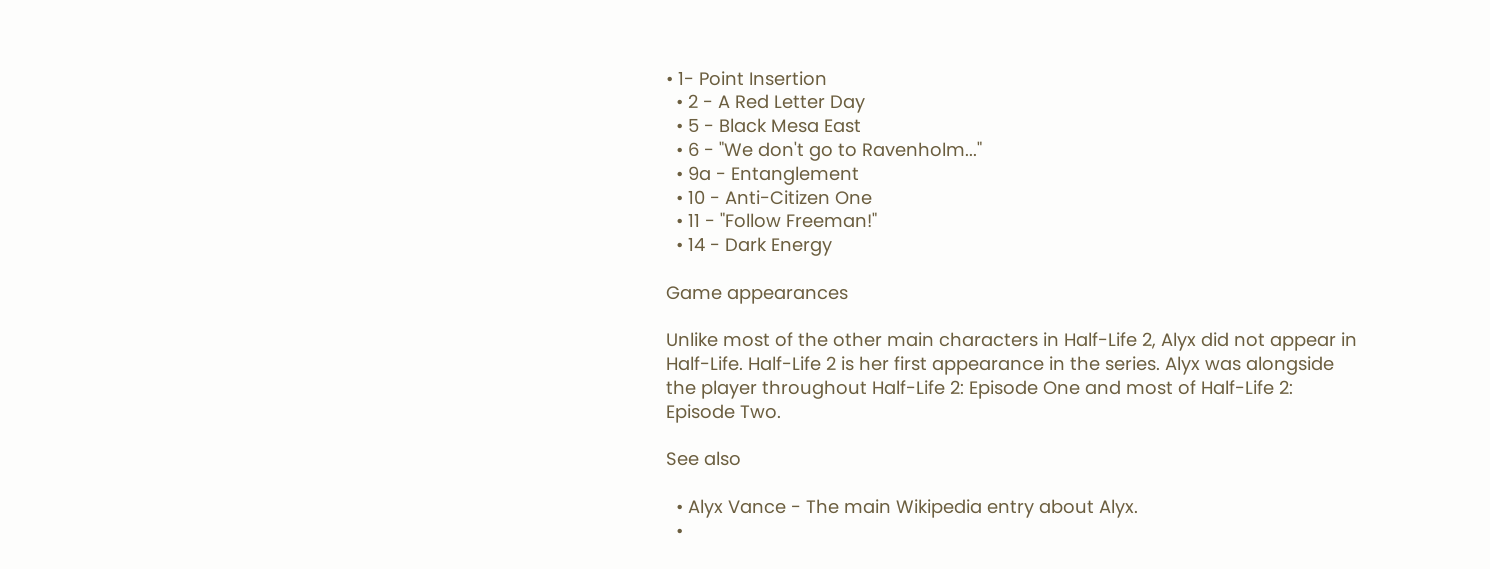• 1- Point Insertion
  • 2 - A Red Letter Day
  • 5 - Black Mesa East
  • 6 - "We don't go to Ravenholm..."
  • 9a - Entanglement
  • 10 - Anti-Citizen One
  • 11 - "Follow Freeman!"
  • 14 - Dark Energy

Game appearances

Unlike most of the other main characters in Half-Life 2, Alyx did not appear in Half-Life. Half-Life 2 is her first appearance in the series. Alyx was alongside the player throughout Half-Life 2: Episode One and most of Half-Life 2: Episode Two.

See also

  • Alyx Vance - The main Wikipedia entry about Alyx.
  •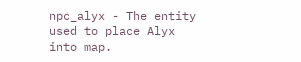npc_alyx - The entity used to place Alyx into map.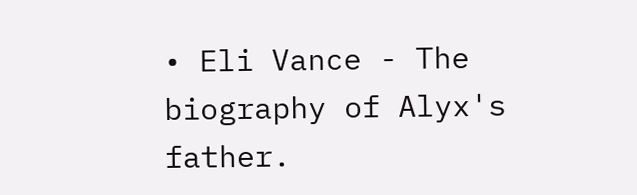• Eli Vance - The biography of Alyx's father.